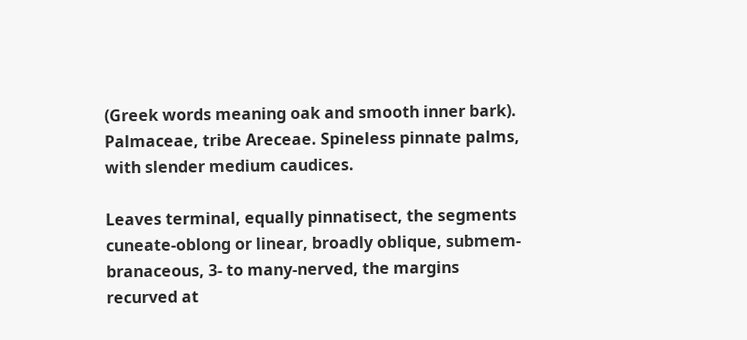(Greek words meaning oak and smooth inner bark). Palmaceae, tribe Areceae. Spineless pinnate palms, with slender medium caudices.

Leaves terminal, equally pinnatisect, the segments cuneate-oblong or linear, broadly oblique, submem-branaceous, 3- to many-nerved, the margins recurved at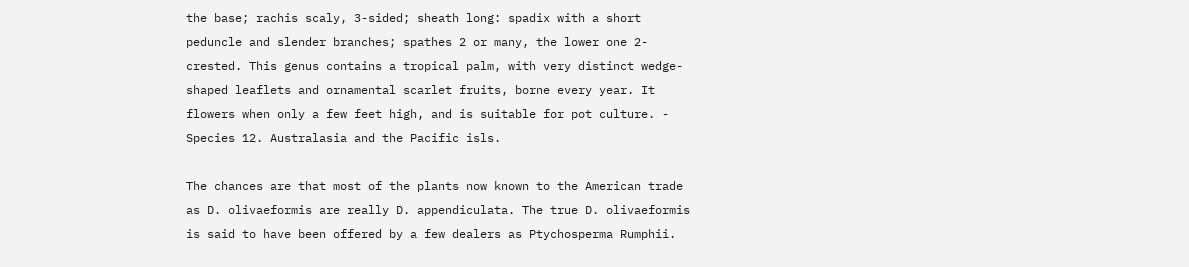the base; rachis scaly, 3-sided; sheath long: spadix with a short peduncle and slender branches; spathes 2 or many, the lower one 2-crested. This genus contains a tropical palm, with very distinct wedge-shaped leaflets and ornamental scarlet fruits, borne every year. It flowers when only a few feet high, and is suitable for pot culture. - Species 12. Australasia and the Pacific isls.

The chances are that most of the plants now known to the American trade as D. olivaeformis are really D. appendiculata. The true D. olivaeformis is said to have been offered by a few dealers as Ptychosperma Rumphii.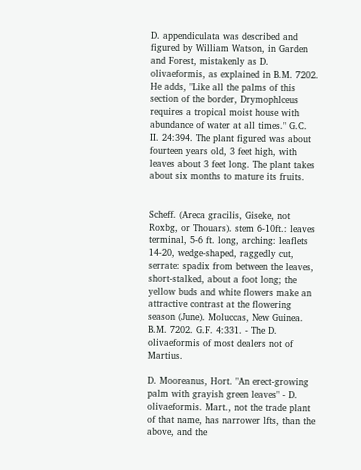D. appendiculata was described and figured by William Watson, in Garden and Forest, mistakenly as D. olivaeformis, as explained in B.M. 7202. He adds, "Like all the palms of this section of the border, Drymophlceus requires a tropical moist house with abundance of water at all times." G.C. II. 24:394. The plant figured was about fourteen years old, 3 feet high, with leaves about 3 feet long. The plant takes about six months to mature its fruits.


Scheff. (Areca gracilis, Giseke, not Roxbg, or Thouars). stem 6-10ft.: leaves terminal, 5-6 ft. long, arching: leaflets 14-20, wedge-shaped, raggedly cut, serrate: spadix from between the leaves, short-stalked, about a foot long; the yellow buds and white flowers make an attractive contrast at the flowering season (June). Moluccas, New Guinea. B.M. 7202. G.F. 4:331. - The D. olivaeformis of most dealers not of Martius.

D. Mooreanus, Hort. "An erect-growing palm with grayish green leaves" - D. olivaeformis. Mart., not the trade plant of that name, has narrower lfts, than the above, and the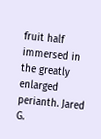fruit half immersed in the greatly enlarged perianth. Jared G.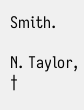Smith.

N. Taylor, †